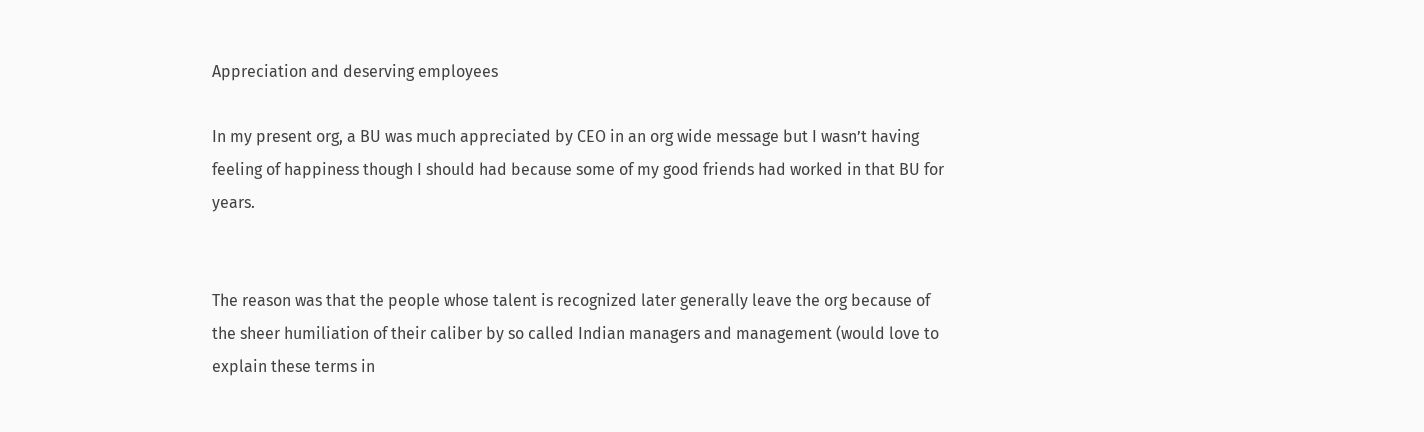Appreciation and deserving employees

In my present org, a BU was much appreciated by CEO in an org wide message but I wasn’t having feeling of happiness though I should had because some of my good friends had worked in that BU for years.


The reason was that the people whose talent is recognized later generally leave the org because of the sheer humiliation of their caliber by so called Indian managers and management (would love to explain these terms in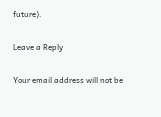future).

Leave a Reply

Your email address will not be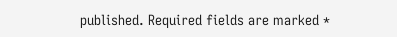published. Required fields are marked *